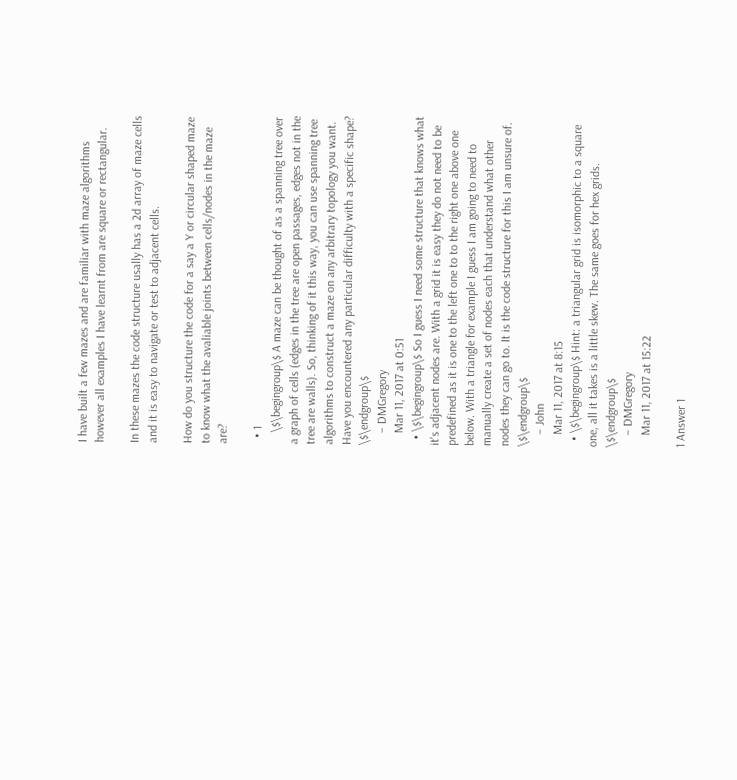I have built a few mazes and are familiar with maze algorithms however all examples I have learnt from are square or rectangular.

In these mazes the code structure usally has a 2d array of maze cells and it is easy to navigate or test to adjacent cells.

How do you structure the code for a say a Y or circular shaped maze to know what the avaliable joints between cells/nodes in the maze are?

  • 1
    \$\begingroup\$ A maze can be thought of as a spanning tree over a graph of cells (edges in the tree are open passages, edges not in the tree are walls). So, thinking of it this way, you can use spanning tree algorithms to construct a maze on any arbitrary topology you want. Have you encountered any particular difficulty with a specific shape? \$\endgroup\$
    – DMGregory
    Mar 11, 2017 at 0:51
  • \$\begingroup\$ So I guess I need some structure that knows what it's adjacent nodes are. With a grid it is easy they do not need to be predefined as it is one to the left one to to the right one above one below. With a triangle for example I guess I am going to need to manually create a set of nodes each that understand what other nodes they can go to. It is the code structure for this I am unsure of. \$\endgroup\$
    – John
    Mar 11, 2017 at 8:15
  • \$\begingroup\$ Hint: a triangular grid is isomorphic to a square one, all it takes is a little skew. The same goes for hex grids. \$\endgroup\$
    – DMGregory
    Mar 11, 2017 at 15:22

1 Answer 1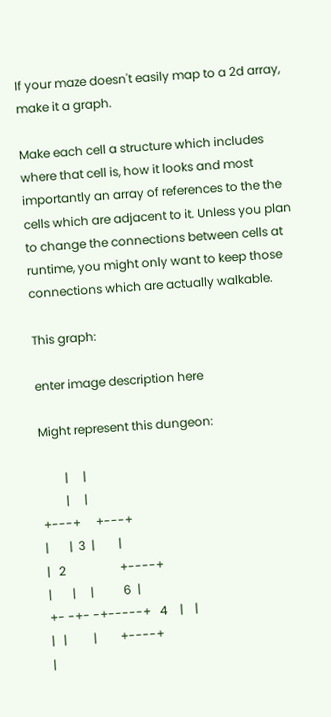If your maze doesn't easily map to a 2d array, make it a graph.

Make each cell a structure which includes where that cell is, how it looks and most importantly an array of references to the the cells which are adjacent to it. Unless you plan to change the connections between cells at runtime, you might only want to keep those connections which are actually walkable.

This graph:

enter image description here

Might represent this dungeon:

        |     |
        |     |
+---+     +---+
|       |  3  |        |
|   2                  +----+
|       |     |          6  |
+- -+- -+-----+   4    |    |
|   |         |        +----+
|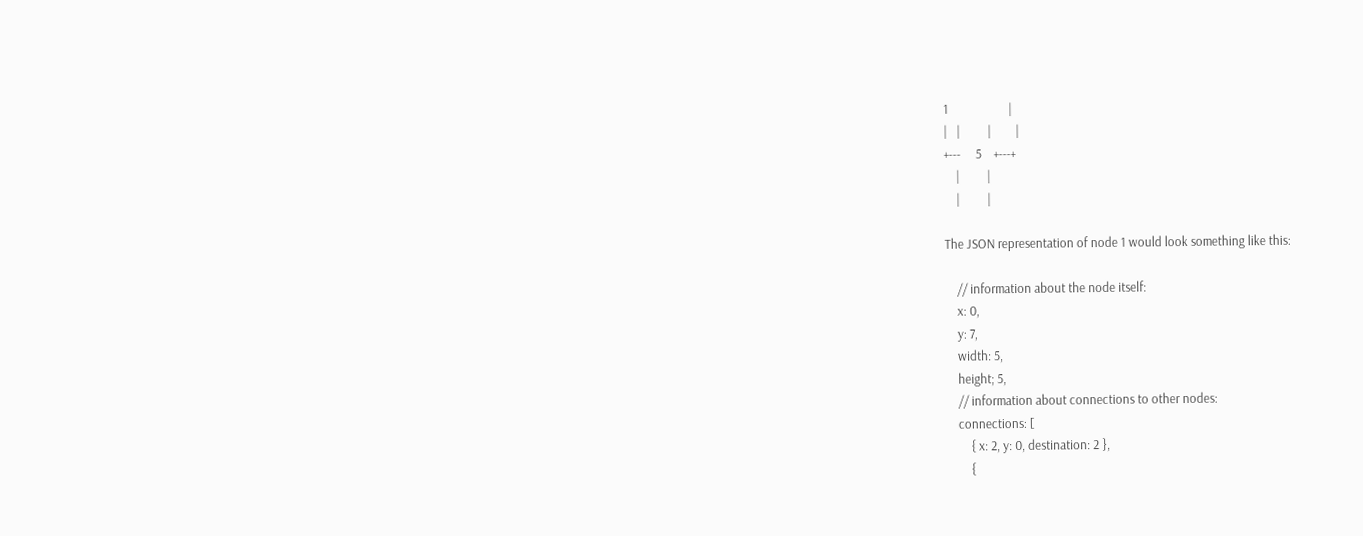1                    |
|   |         |        |
+---     5    +---+
    |         |
    |         |

The JSON representation of node 1 would look something like this:

    // information about the node itself:
    x: 0,
    y: 7,
    width: 5,
    height; 5,
    // information about connections to other nodes:
    connections: [
        { x: 2, y: 0, destination: 2 },
        {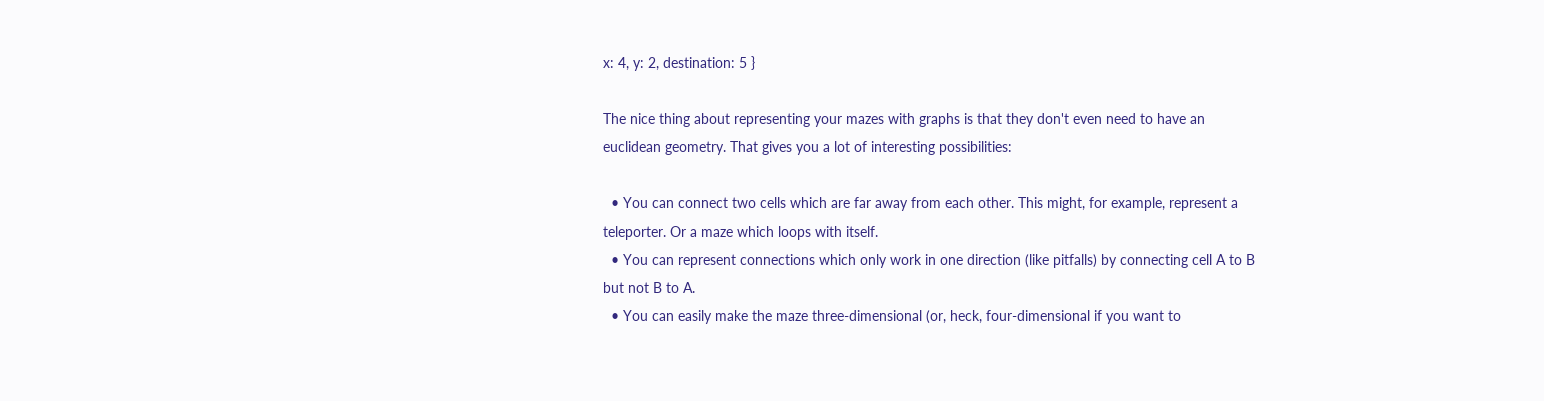x: 4, y: 2, destination: 5 }

The nice thing about representing your mazes with graphs is that they don't even need to have an euclidean geometry. That gives you a lot of interesting possibilities:

  • You can connect two cells which are far away from each other. This might, for example, represent a teleporter. Or a maze which loops with itself.
  • You can represent connections which only work in one direction (like pitfalls) by connecting cell A to B but not B to A.
  • You can easily make the maze three-dimensional (or, heck, four-dimensional if you want to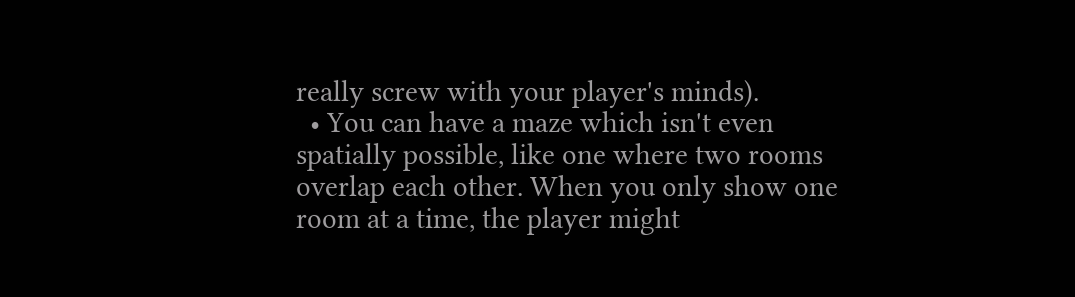really screw with your player's minds).
  • You can have a maze which isn't even spatially possible, like one where two rooms overlap each other. When you only show one room at a time, the player might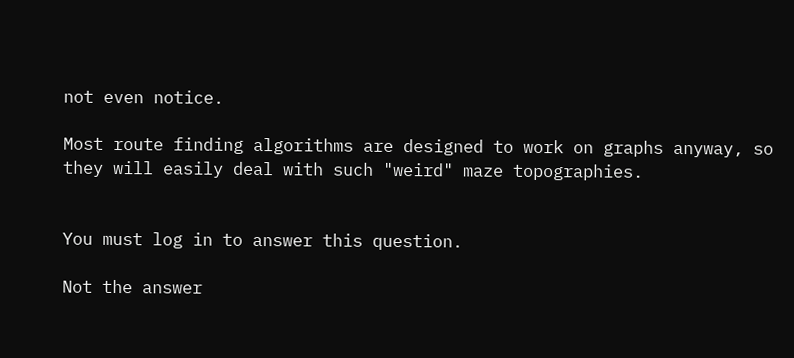not even notice.

Most route finding algorithms are designed to work on graphs anyway, so they will easily deal with such "weird" maze topographies.


You must log in to answer this question.

Not the answer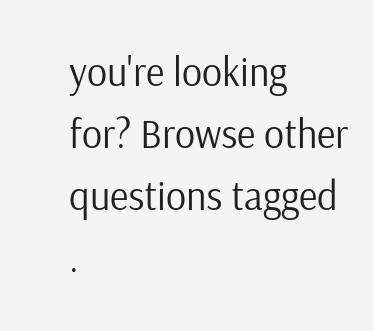you're looking for? Browse other questions tagged .